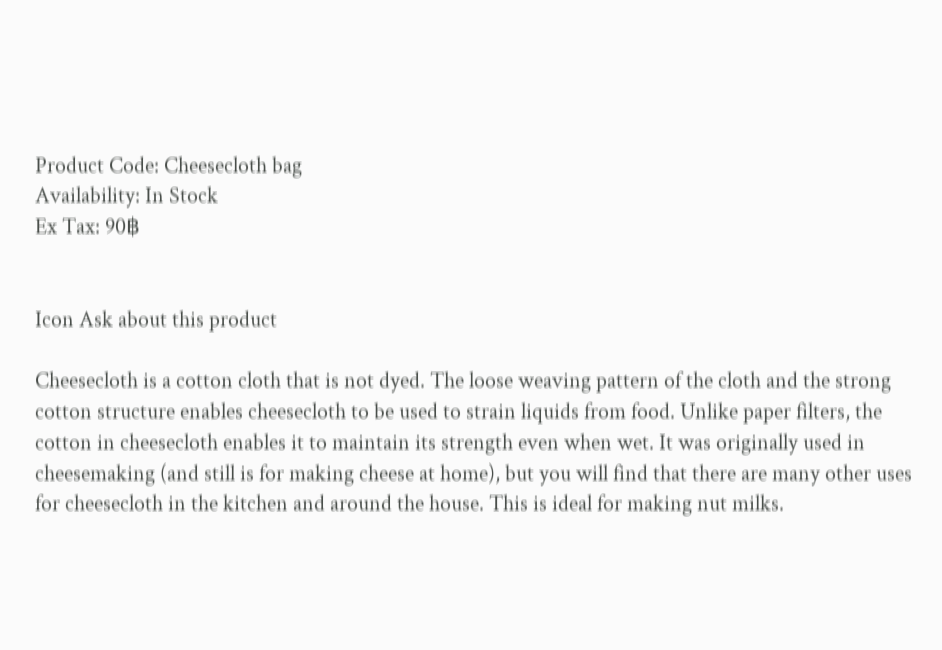Product Code: Cheesecloth bag
Availability: In Stock
Ex Tax: 90฿


Icon Ask about this product

Cheesecloth is a cotton cloth that is not dyed. The loose weaving pattern of the cloth and the strong cotton structure enables cheesecloth to be used to strain liquids from food. Unlike paper filters, the cotton in cheesecloth enables it to maintain its strength even when wet. It was originally used in cheesemaking (and still is for making cheese at home), but you will find that there are many other uses for cheesecloth in the kitchen and around the house. This is ideal for making nut milks.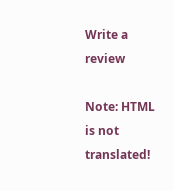Write a review

Note: HTML is not translated!